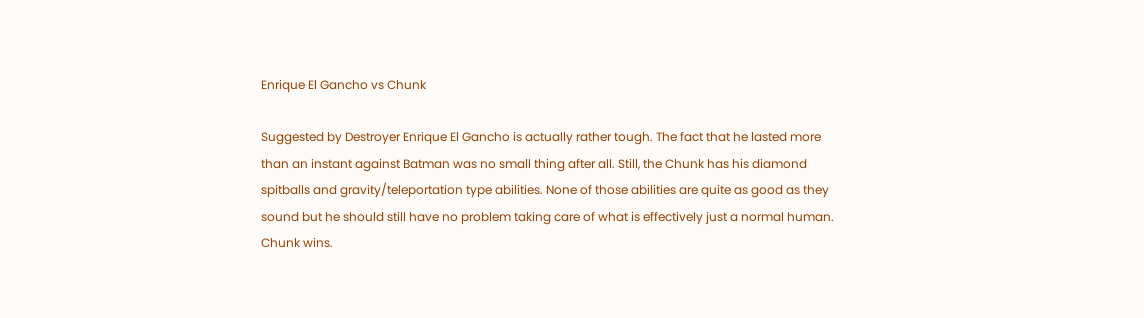Enrique El Gancho vs Chunk

Suggested by Destroyer Enrique El Gancho is actually rather tough. The fact that he lasted more than an instant against Batman was no small thing after all. Still, the Chunk has his diamond spitballs and gravity/teleportation type abilities. None of those abilities are quite as good as they sound but he should still have no problem taking care of what is effectively just a normal human. Chunk wins.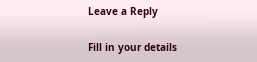Leave a Reply

Fill in your details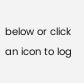below or click an icon to log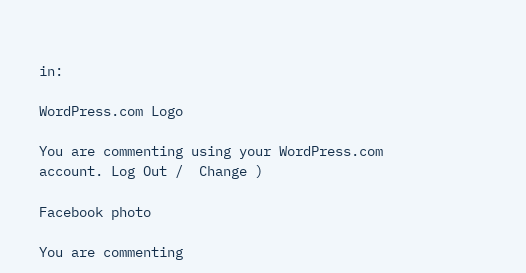in:

WordPress.com Logo

You are commenting using your WordPress.com account. Log Out /  Change )

Facebook photo

You are commenting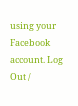using your Facebook account. Log Out /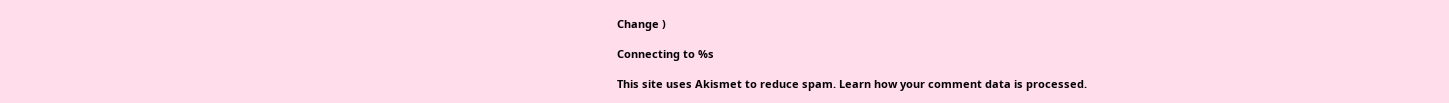Change )

Connecting to %s

This site uses Akismet to reduce spam. Learn how your comment data is processed.